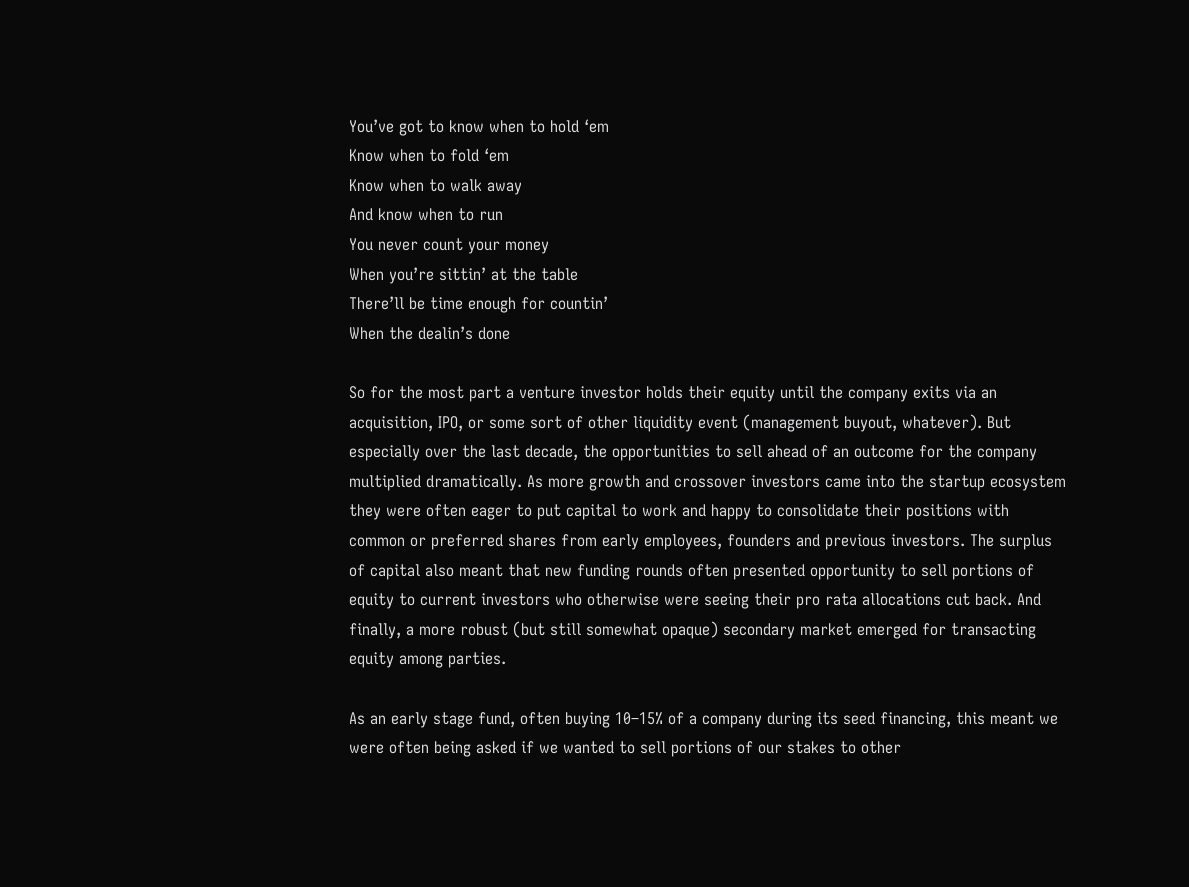You’ve got to know when to hold ‘em
Know when to fold ‘em
Know when to walk away
And know when to run
You never count your money
When you’re sittin’ at the table
There’ll be time enough for countin’
When the dealin’s done

So for the most part a venture investor holds their equity until the company exits via an acquisition, IPO, or some sort of other liquidity event (management buyout, whatever). But especially over the last decade, the opportunities to sell ahead of an outcome for the company multiplied dramatically. As more growth and crossover investors came into the startup ecosystem they were often eager to put capital to work and happy to consolidate their positions with common or preferred shares from early employees, founders and previous investors. The surplus of capital also meant that new funding rounds often presented opportunity to sell portions of equity to current investors who otherwise were seeing their pro rata allocations cut back. And finally, a more robust (but still somewhat opaque) secondary market emerged for transacting equity among parties.

As an early stage fund, often buying 10–15% of a company during its seed financing, this meant we were often being asked if we wanted to sell portions of our stakes to other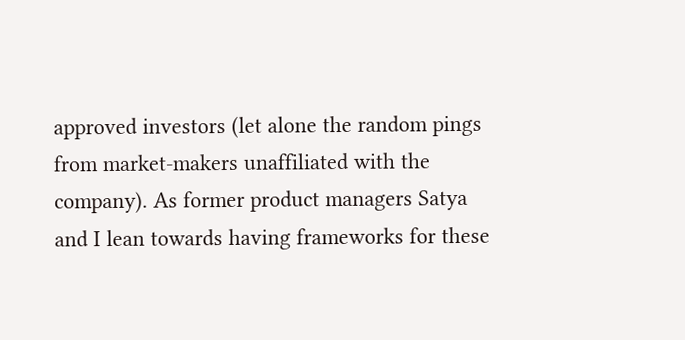approved investors (let alone the random pings from market-makers unaffiliated with the company). As former product managers Satya and I lean towards having frameworks for these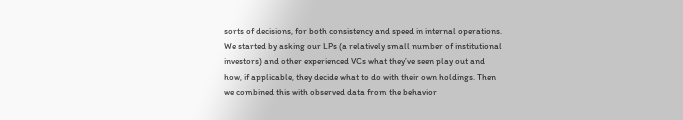sorts of decisions, for both consistency and speed in internal operations. We started by asking our LPs (a relatively small number of institutional investors) and other experienced VCs what they’ve seen play out and how, if applicable, they decide what to do with their own holdings. Then we combined this with observed data from the behavior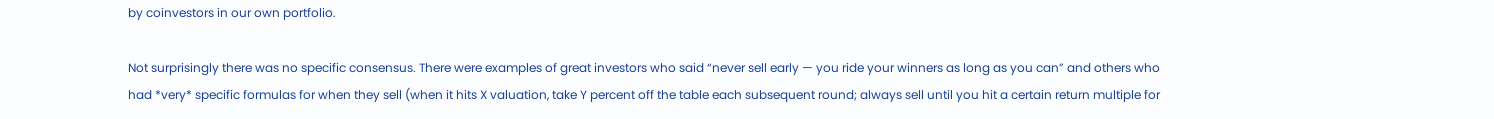by coinvestors in our own portfolio.

Not surprisingly there was no specific consensus. There were examples of great investors who said “never sell early — you ride your winners as long as you can” and others who had *very* specific formulas for when they sell (when it hits X valuation, take Y percent off the table each subsequent round; always sell until you hit a certain return multiple for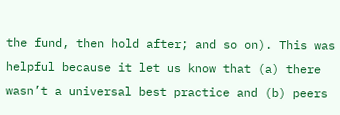the fund, then hold after; and so on). This was helpful because it let us know that (a) there wasn’t a universal best practice and (b) peers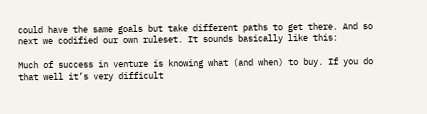could have the same goals but take different paths to get there. And so next we codified our own ruleset. It sounds basically like this:

Much of success in venture is knowing what (and when) to buy. If you do that well it’s very difficult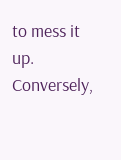to mess it up. Conversely,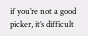if you’re not a good picker, it’s difficult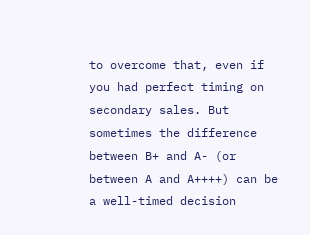to overcome that, even if you had perfect timing on secondary sales. But sometimes the difference between B+ and A- (or between A and A++++) can be a well-timed decision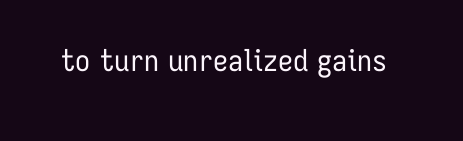to turn unrealized gains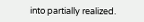into partially realized.